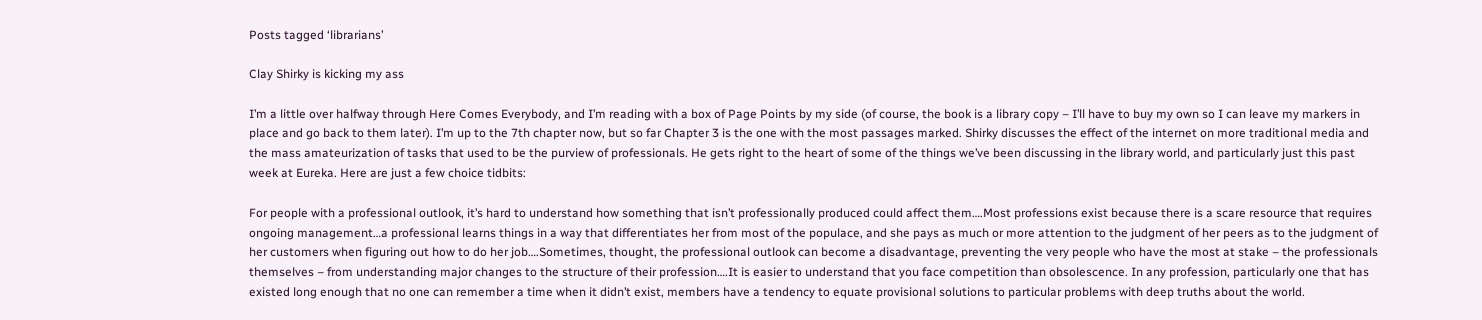Posts tagged ‘librarians’

Clay Shirky is kicking my ass

I’m a little over halfway through Here Comes Everybody, and I’m reading with a box of Page Points by my side (of course, the book is a library copy – I’ll have to buy my own so I can leave my markers in place and go back to them later). I’m up to the 7th chapter now, but so far Chapter 3 is the one with the most passages marked. Shirky discusses the effect of the internet on more traditional media and the mass amateurization of tasks that used to be the purview of professionals. He gets right to the heart of some of the things we’ve been discussing in the library world, and particularly just this past week at Eureka. Here are just a few choice tidbits:

For people with a professional outlook, it’s hard to understand how something that isn’t professionally produced could affect them….Most professions exist because there is a scare resource that requires ongoing management…a professional learns things in a way that differentiates her from most of the populace, and she pays as much or more attention to the judgment of her peers as to the judgment of her customers when figuring out how to do her job….Sometimes, thought, the professional outlook can become a disadvantage, preventing the very people who have the most at stake – the professionals themselves – from understanding major changes to the structure of their profession….It is easier to understand that you face competition than obsolescence. In any profession, particularly one that has existed long enough that no one can remember a time when it didn’t exist, members have a tendency to equate provisional solutions to particular problems with deep truths about the world.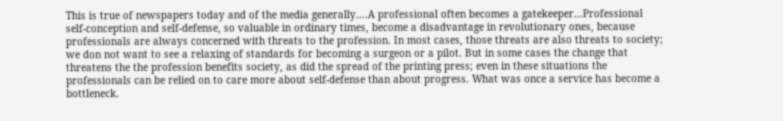This is true of newspapers today and of the media generally….A professional often becomes a gatekeeper…Professional self-conception and self-defense, so valuable in ordinary times, become a disadvantage in revolutionary ones, because professionals are always concerned with threats to the profession. In most cases, those threats are also threats to society; we don not want to see a relaxing of standards for becoming a surgeon or a pilot. But in some cases the change that threatens the the profession benefits society, as did the spread of the printing press; even in these situations the professionals can be relied on to care more about self-defense than about progress. What was once a service has become a bottleneck.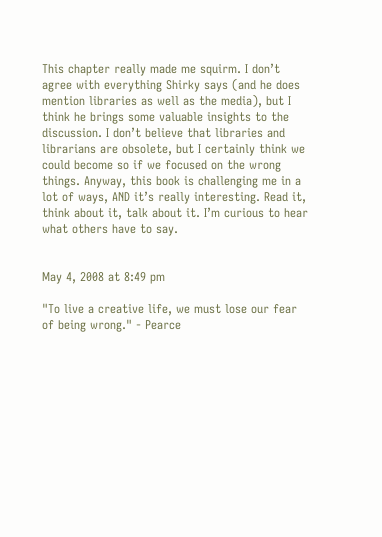This chapter really made me squirm. I don’t agree with everything Shirky says (and he does mention libraries as well as the media), but I think he brings some valuable insights to the discussion. I don’t believe that libraries and librarians are obsolete, but I certainly think we could become so if we focused on the wrong things. Anyway, this book is challenging me in a lot of ways, AND it’s really interesting. Read it, think about it, talk about it. I’m curious to hear what others have to say.


May 4, 2008 at 8:49 pm

"To live a creative life, we must lose our fear of being wrong." - Pearce